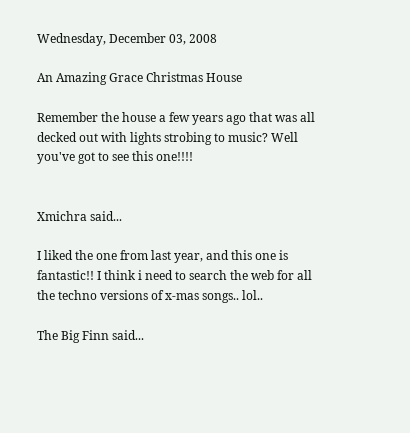Wednesday, December 03, 2008

An Amazing Grace Christmas House

Remember the house a few years ago that was all decked out with lights strobing to music? Well you've got to see this one!!!!


Xmichra said...

I liked the one from last year, and this one is fantastic!! I think i need to search the web for all the techno versions of x-mas songs.. lol..

The Big Finn said...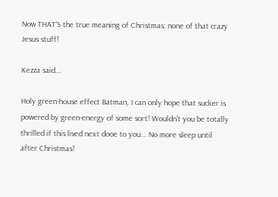Now THAT'S the true meaning of Christmas; none of that crazy Jesus stuff!

Kezza said...

Holy green-house effect Batman, I can only hope that sucker is powered by green-energy of some sort! Wouldn't you be totally thrilled if this lived next dooe to you... No more sleep until after Christmas!